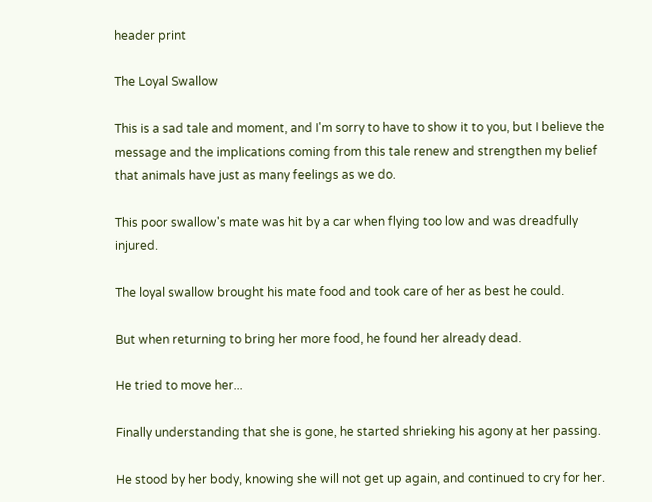header print

The Loyal Swallow

This is a sad tale and moment, and I'm sorry to have to show it to you, but I believe the message and the implications coming from this tale renew and strengthen my belief that animals have just as many feelings as we do.

This poor swallow's mate was hit by a car when flying too low and was dreadfully injured.

The loyal swallow brought his mate food and took care of her as best he could.

But when returning to bring her more food, he found her already dead.

He tried to move her...

Finally understanding that she is gone, he started shrieking his agony at her passing.

He stood by her body, knowing she will not get up again, and continued to cry for her.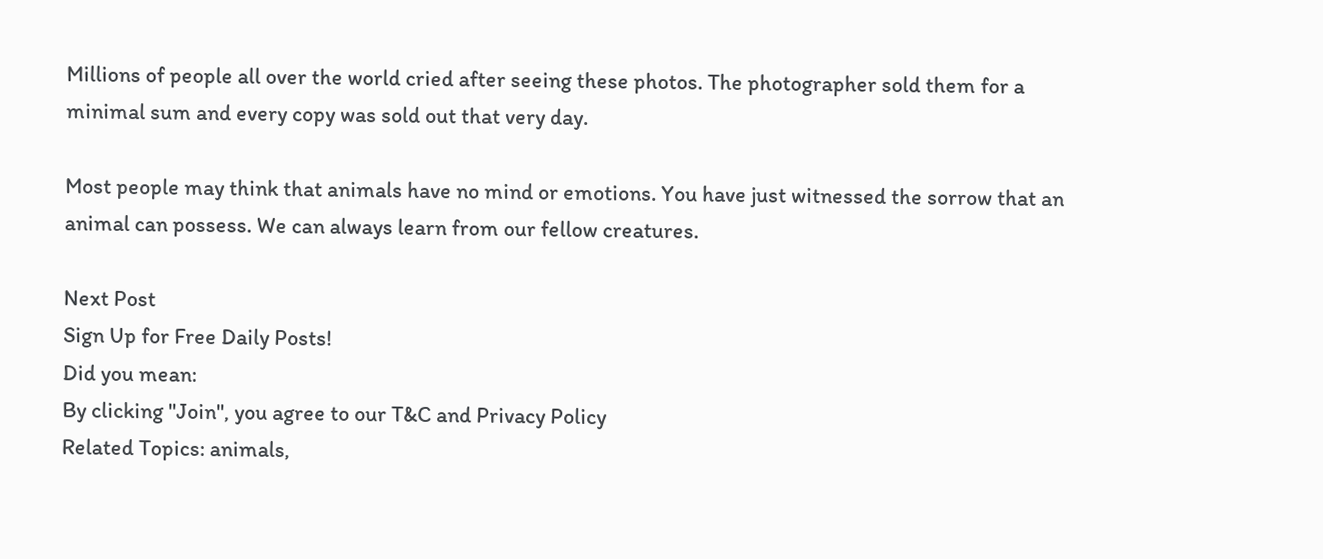Millions of people all over the world cried after seeing these photos. The photographer sold them for a minimal sum and every copy was sold out that very day.

Most people may think that animals have no mind or emotions. You have just witnessed the sorrow that an animal can possess. We can always learn from our fellow creatures.

Next Post
Sign Up for Free Daily Posts!
Did you mean:
By clicking "Join", you agree to our T&C and Privacy Policy
Related Topics: animals,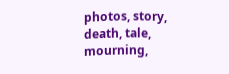photos, story, death, tale, mourning,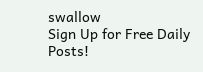swallow
Sign Up for Free Daily Posts!